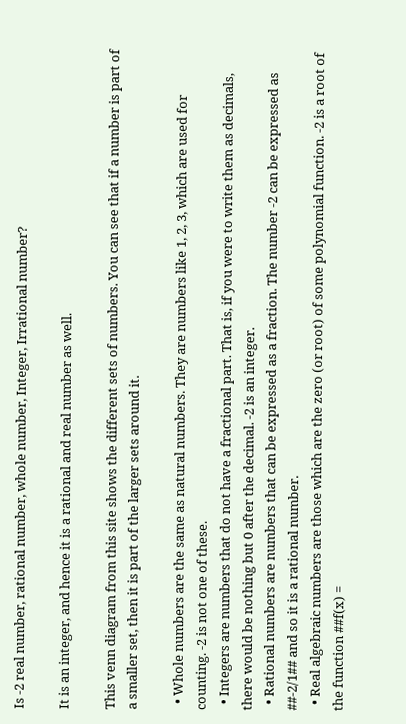Is -2 real number, rational number, whole number, Integer, Irrational number?

It is an integer, and hence it is a rational and real number as well.

This venn diagram from this site shows the different sets of numbers. You can see that if a number is part of a smaller set, then it is part of the larger sets around it.

  • Whole numbers are the same as natural numbers. They are numbers like 1, 2, 3, which are used for counting. -2 is not one of these.
  • Integers are numbers that do not have a fractional part. That is, if you were to write them as decimals, there would be nothing but 0 after the decimal. -2 is an integer.
  • Rational numbers are numbers that can be expressed as a fraction. The number -2 can be expressed as ##-2/1## and so it is a rational number.
  • Real algebraic numbers are those which are the zero (or root) of some polynomial function. -2 is a root of the function ##f(x) =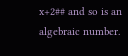x+2## and so is an algebraic number.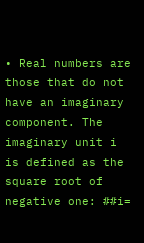• Real numbers are those that do not have an imaginary component. The imaginary unit i is defined as the square root of negative one: ##i=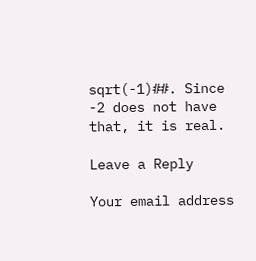sqrt(-1)##. Since -2 does not have that, it is real.

Leave a Reply

Your email address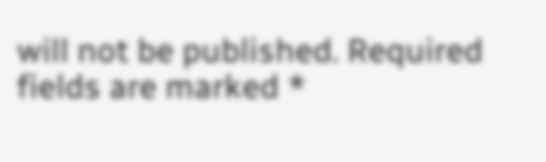will not be published. Required fields are marked *